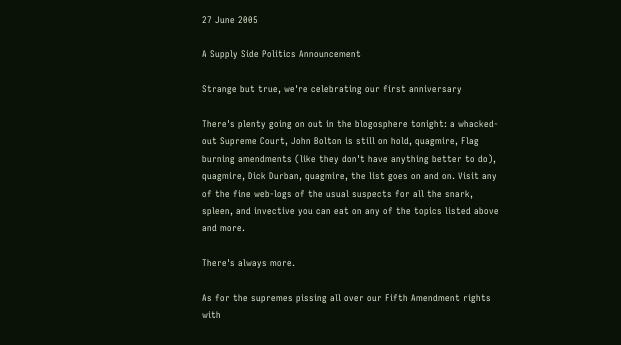27 June 2005

A Supply Side Politics Announcement

Strange but true, we're celebrating our first anniversary

There's plenty going on out in the blogosphere tonight: a whacked-out Supreme Court, John Bolton is still on hold, quagmire, Flag burning amendments (like they don't have anything better to do), quagmire, Dick Durban, quagmire, the list goes on and on. Visit any of the fine web-logs of the usual suspects for all the snark, spleen, and invective you can eat on any of the topics listed above and more.

There's always more.

As for the supremes pissing all over our Fifth Amendment rights with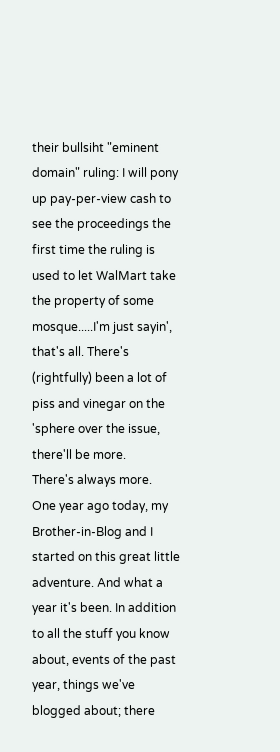their bullsiht "eminent domain" ruling: I will pony up pay-per-view cash to see the proceedings the first time the ruling is used to let WalMart take the property of some mosque.....I'm just sayin', that's all. There's (rightfully) been a lot of piss and vinegar on the 'sphere over the issue, there'll be more.
There's always more.
One year ago today, my Brother-in-Blog and I started on this great little adventure. And what a year it's been. In addition to all the stuff you know about, events of the past year, things we've blogged about; there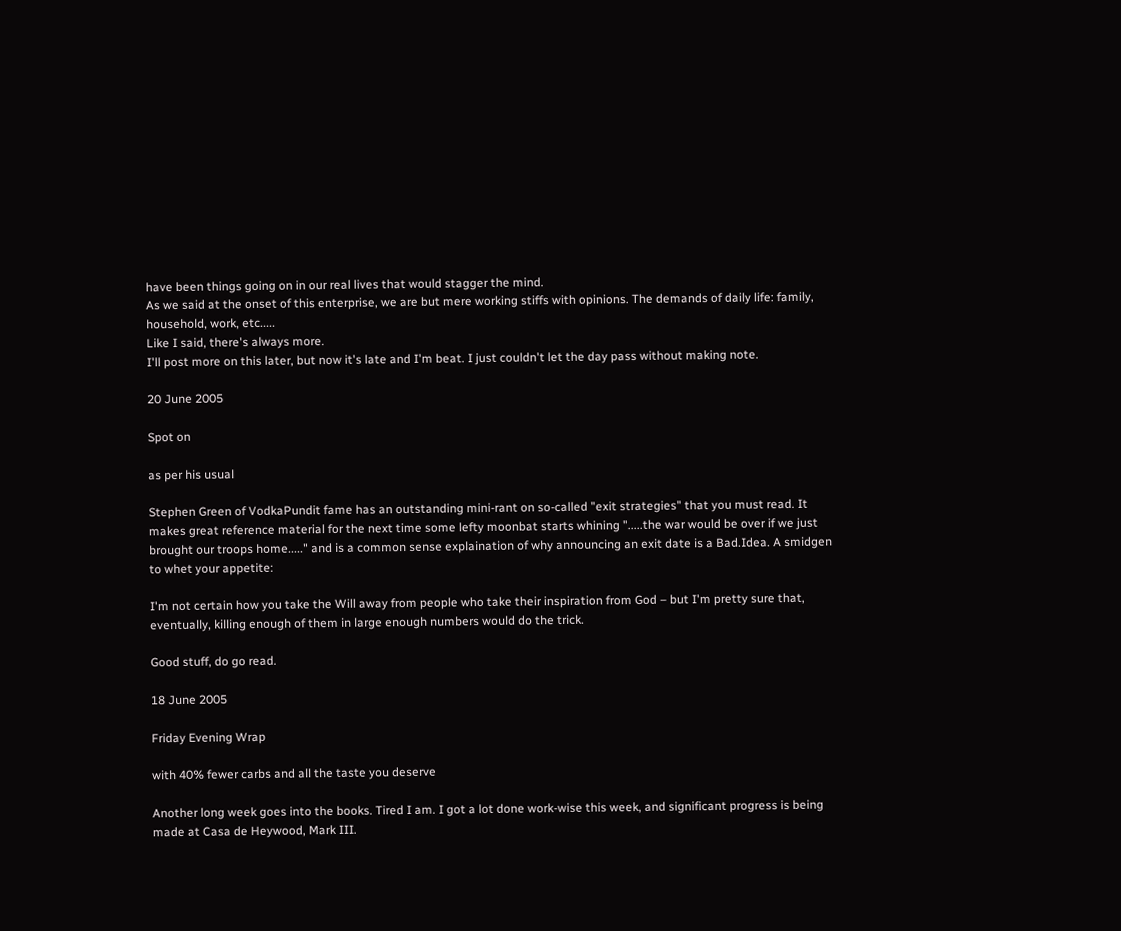have been things going on in our real lives that would stagger the mind.
As we said at the onset of this enterprise, we are but mere working stiffs with opinions. The demands of daily life: family, household, work, etc.....
Like I said, there's always more.
I'll post more on this later, but now it's late and I'm beat. I just couldn't let the day pass without making note.

20 June 2005

Spot on

as per his usual

Stephen Green of VodkaPundit fame has an outstanding mini-rant on so-called "exit strategies" that you must read. It makes great reference material for the next time some lefty moonbat starts whining ".....the war would be over if we just brought our troops home....." and is a common sense explaination of why announcing an exit date is a Bad.Idea. A smidgen to whet your appetite:

I'm not certain how you take the Will away from people who take their inspiration from God – but I'm pretty sure that, eventually, killing enough of them in large enough numbers would do the trick.

Good stuff, do go read.

18 June 2005

Friday Evening Wrap

with 40% fewer carbs and all the taste you deserve

Another long week goes into the books. Tired I am. I got a lot done work-wise this week, and significant progress is being made at Casa de Heywood, Mark III.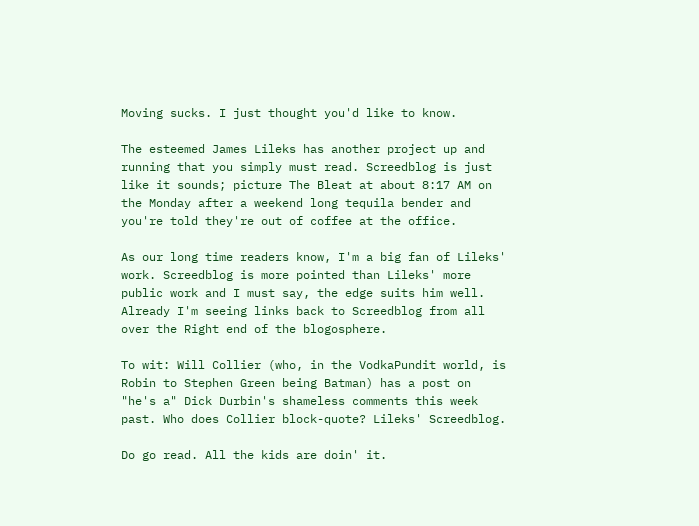Moving sucks. I just thought you'd like to know.

The esteemed James Lileks has another project up and running that you simply must read. Screedblog is just like it sounds; picture The Bleat at about 8:17 AM on the Monday after a weekend long tequila bender and you're told they're out of coffee at the office.

As our long time readers know, I'm a big fan of Lileks' work. Screedblog is more pointed than Lileks' more public work and I must say, the edge suits him well. Already I'm seeing links back to Screedblog from all over the Right end of the blogosphere.

To wit: Will Collier (who, in the VodkaPundit world, is Robin to Stephen Green being Batman) has a post on "he's a" Dick Durbin's shameless comments this week past. Who does Collier block-quote? Lileks' Screedblog.

Do go read. All the kids are doin' it.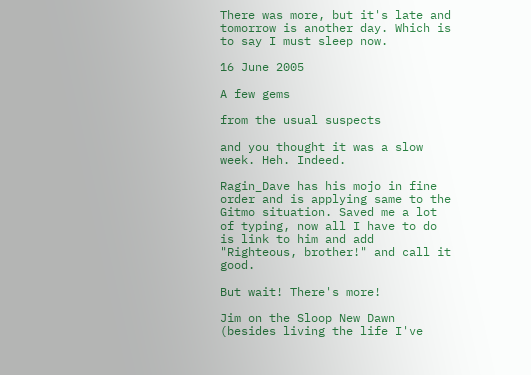There was more, but it's late and tomorrow is another day. Which is to say I must sleep now.

16 June 2005

A few gems

from the usual suspects

and you thought it was a slow week. Heh. Indeed.

Ragin_Dave has his mojo in fine order and is applying same to the Gitmo situation. Saved me a lot of typing, now all I have to do is link to him and add "Righteous, brother!" and call it good.

But wait! There's more!

Jim on the Sloop New Dawn (besides living the life I've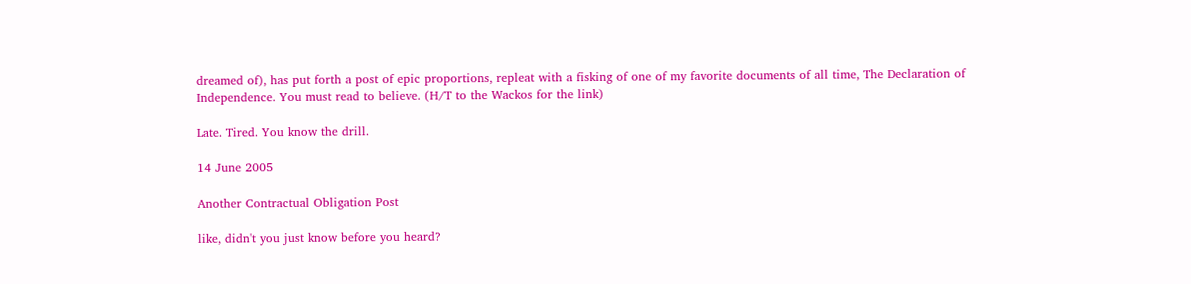dreamed of), has put forth a post of epic proportions, repleat with a fisking of one of my favorite documents of all time, The Declaration of Independence. You must read to believe. (H/T to the Wackos for the link)

Late. Tired. You know the drill.

14 June 2005

Another Contractual Obligation Post

like, didn't you just know before you heard?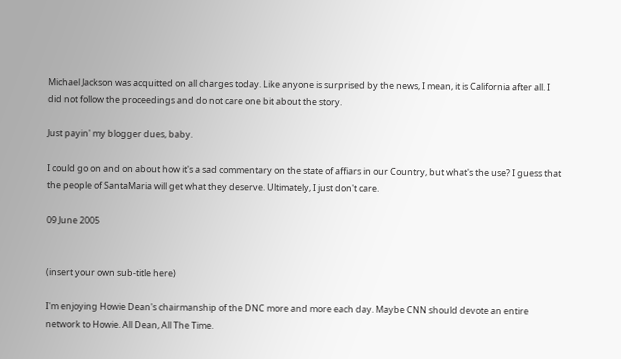Michael Jackson was acquitted on all charges today. Like anyone is surprised by the news, I mean, it is California after all. I did not follow the proceedings and do not care one bit about the story.

Just payin' my blogger dues, baby.

I could go on and on about how it's a sad commentary on the state of affiars in our Country, but what's the use? I guess that the people of SantaMaria will get what they deserve. Ultimately, I just don't care.

09 June 2005


(insert your own sub-title here)

I'm enjoying Howie Dean's chairmanship of the DNC more and more each day. Maybe CNN should devote an entire network to Howie. All Dean, All The Time.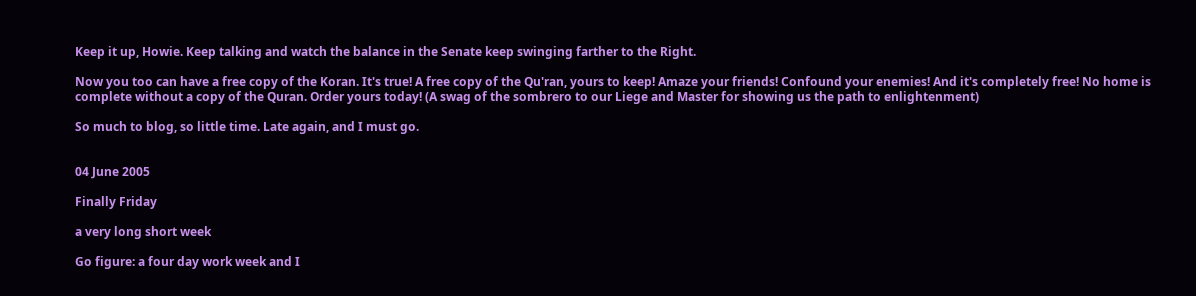Keep it up, Howie. Keep talking and watch the balance in the Senate keep swinging farther to the Right.

Now you too can have a free copy of the Koran. It's true! A free copy of the Qu'ran, yours to keep! Amaze your friends! Confound your enemies! And it's completely free! No home is complete without a copy of the Quran. Order yours today! (A swag of the sombrero to our Liege and Master for showing us the path to enlightenment)

So much to blog, so little time. Late again, and I must go.


04 June 2005

Finally Friday

a very long short week

Go figure: a four day work week and I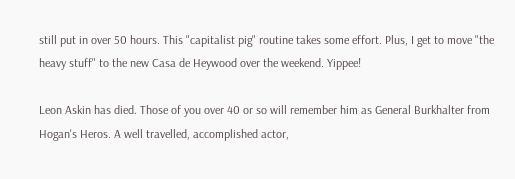still put in over 50 hours. This "capitalist pig" routine takes some effort. Plus, I get to move "the heavy stuff" to the new Casa de Heywood over the weekend. Yippee!

Leon Askin has died. Those of you over 40 or so will remember him as General Burkhalter from Hogan's Heros. A well travelled, accomplished actor,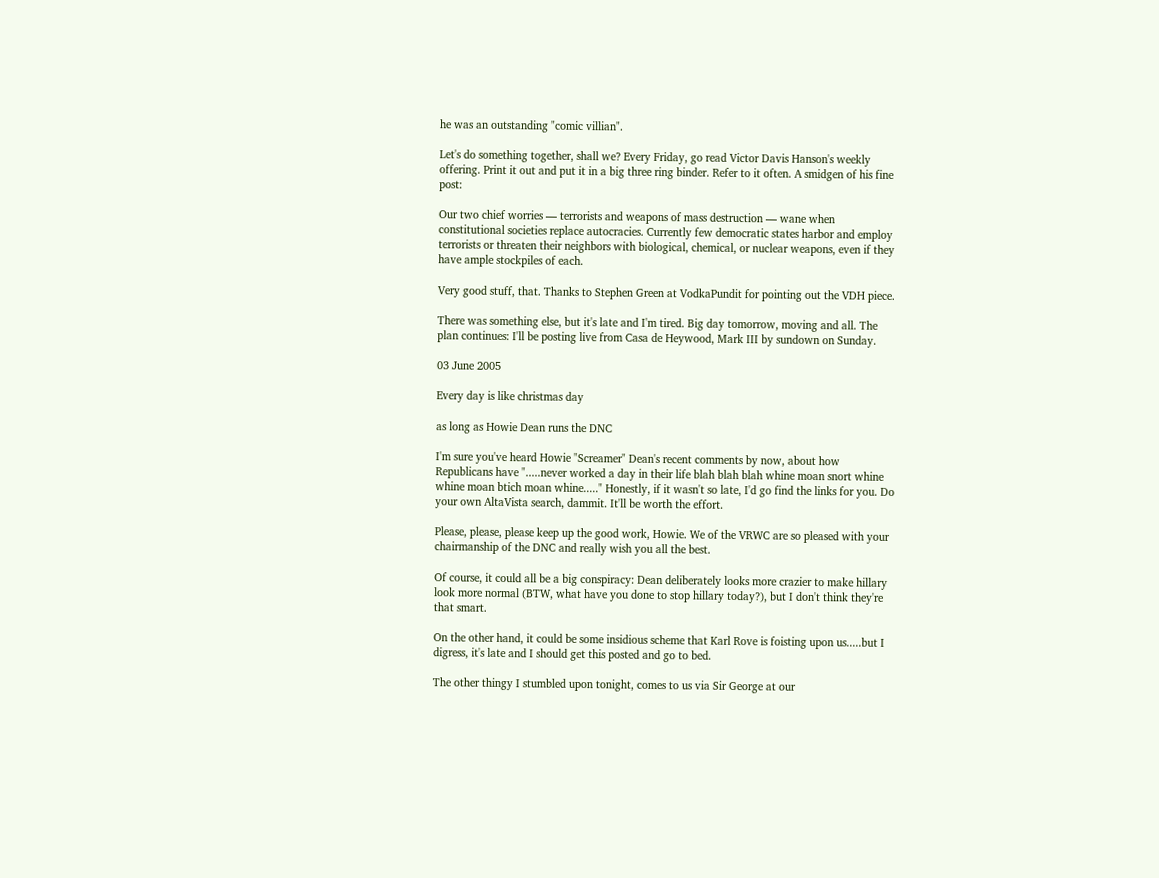he was an outstanding "comic villian".

Let's do something together, shall we? Every Friday, go read Victor Davis Hanson's weekly offering. Print it out and put it in a big three ring binder. Refer to it often. A smidgen of his fine post:

Our two chief worries — terrorists and weapons of mass destruction — wane when constitutional societies replace autocracies. Currently few democratic states harbor and employ terrorists or threaten their neighbors with biological, chemical, or nuclear weapons, even if they have ample stockpiles of each.

Very good stuff, that. Thanks to Stephen Green at VodkaPundit for pointing out the VDH piece.

There was something else, but it's late and I'm tired. Big day tomorrow, moving and all. The plan continues: I'll be posting live from Casa de Heywood, Mark III by sundown on Sunday.

03 June 2005

Every day is like christmas day

as long as Howie Dean runs the DNC

I'm sure you've heard Howie "Screamer" Dean's recent comments by now, about how Republicans have ".....never worked a day in their life blah blah blah whine moan snort whine whine moan btich moan whine....." Honestly, if it wasn't so late, I'd go find the links for you. Do your own AltaVista search, dammit. It'll be worth the effort.

Please, please, please keep up the good work, Howie. We of the VRWC are so pleased with your chairmanship of the DNC and really wish you all the best.

Of course, it could all be a big conspiracy: Dean deliberately looks more crazier to make hillary look more normal (BTW, what have you done to stop hillary today?), but I don't think they're that smart.

On the other hand, it could be some insidious scheme that Karl Rove is foisting upon us.....but I digress, it's late and I should get this posted and go to bed.

The other thingy I stumbled upon tonight, comes to us via Sir George at our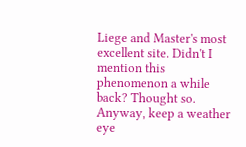Liege and Master's most excellent site. Didn't I mention this phenomenon a while back? Thought so. Anyway, keep a weather eye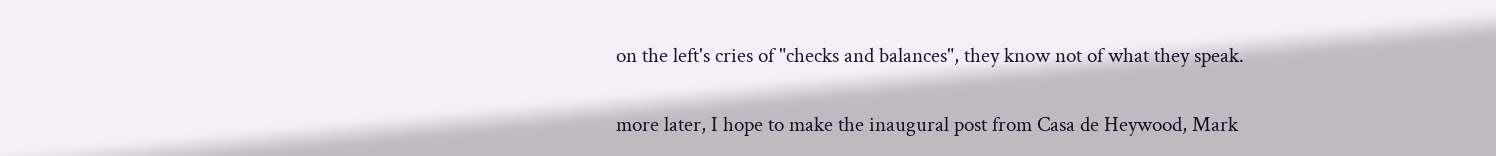on the left's cries of "checks and balances", they know not of what they speak.


more later, I hope to make the inaugural post from Casa de Heywood, Mark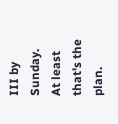III by Sunday. At least that's the plan.